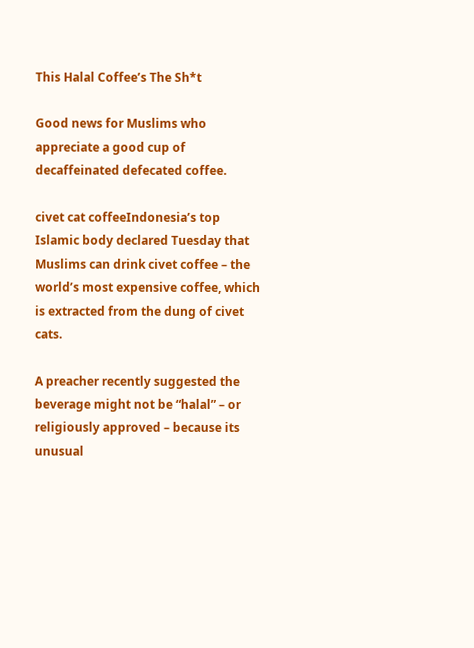This Halal Coffee’s The Sh*t

Good news for Muslims who appreciate a good cup of decaffeinated defecated coffee.

civet cat coffeeIndonesia’s top Islamic body declared Tuesday that Muslims can drink civet coffee – the world’s most expensive coffee, which is extracted from the dung of civet cats.

A preacher recently suggested the beverage might not be “halal” – or religiously approved – because its unusual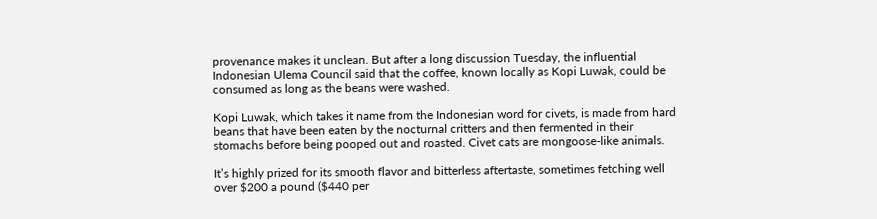provenance makes it unclean. But after a long discussion Tuesday, the influential Indonesian Ulema Council said that the coffee, known locally as Kopi Luwak, could be consumed as long as the beans were washed.

Kopi Luwak, which takes it name from the Indonesian word for civets, is made from hard beans that have been eaten by the nocturnal critters and then fermented in their stomachs before being pooped out and roasted. Civet cats are mongoose-like animals.

It’s highly prized for its smooth flavor and bitterless aftertaste, sometimes fetching well over $200 a pound ($440 per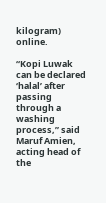kilogram) online.

“Kopi Luwak can be declared ‘halal’ after passing through a washing process,” said Maruf Amien, acting head of the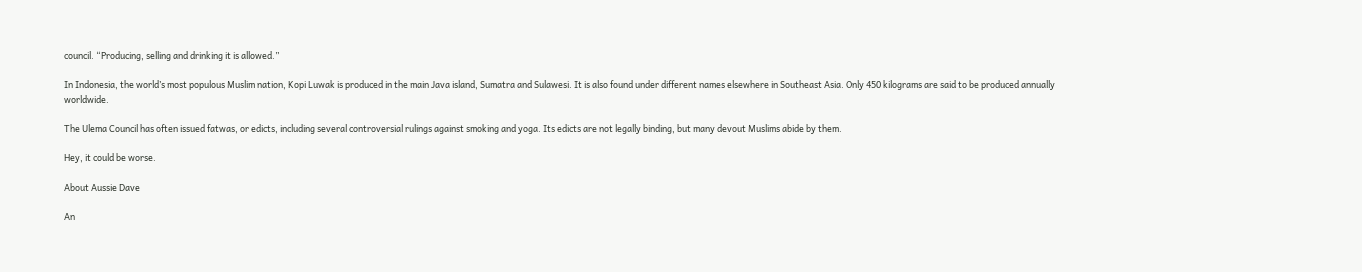council. “Producing, selling and drinking it is allowed.”

In Indonesia, the world’s most populous Muslim nation, Kopi Luwak is produced in the main Java island, Sumatra and Sulawesi. It is also found under different names elsewhere in Southeast Asia. Only 450 kilograms are said to be produced annually worldwide.

The Ulema Council has often issued fatwas, or edicts, including several controversial rulings against smoking and yoga. Its edicts are not legally binding, but many devout Muslims abide by them.

Hey, it could be worse.

About Aussie Dave

An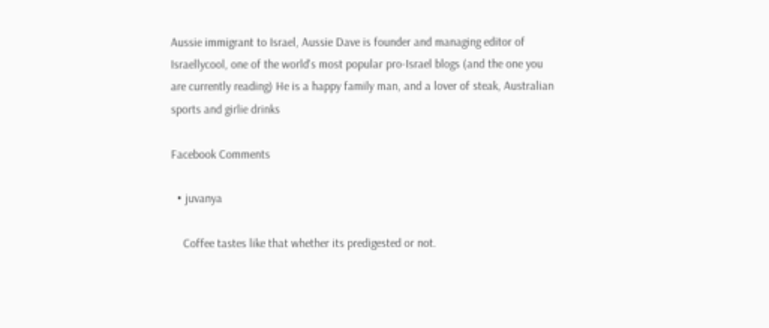Aussie immigrant to Israel, Aussie Dave is founder and managing editor of Israellycool, one of the world's most popular pro-Israel blogs (and the one you are currently reading) He is a happy family man, and a lover of steak, Australian sports and girlie drinks

Facebook Comments

  • juvanya

    Coffee tastes like that whether its predigested or not.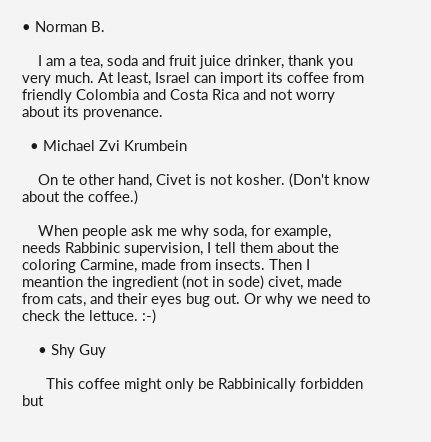• Norman B.

    I am a tea, soda and fruit juice drinker, thank you very much. At least, Israel can import its coffee from friendly Colombia and Costa Rica and not worry about its provenance.

  • Michael Zvi Krumbein

    On te other hand, Civet is not kosher. (Don't know about the coffee.)

    When people ask me why soda, for example, needs Rabbinic supervision, I tell them about the coloring Carmine, made from insects. Then I meantion the ingredient (not in sode) civet, made from cats, and their eyes bug out. Or why we need to check the lettuce. :-)

    • Shy Guy

      This coffee might only be Rabbinically forbidden but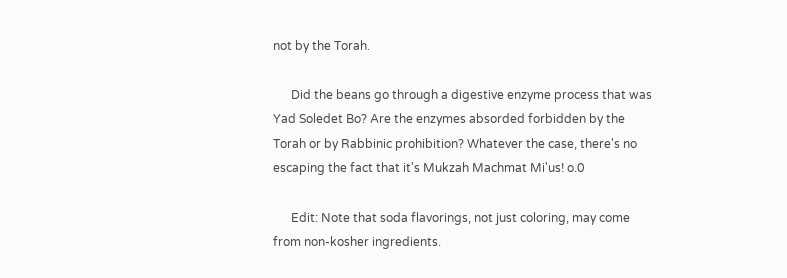not by the Torah.

      Did the beans go through a digestive enzyme process that was Yad Soledet Bo? Are the enzymes absorded forbidden by the Torah or by Rabbinic prohibition? Whatever the case, there's no escaping the fact that it's Mukzah Machmat Mi'us! o.0

      Edit: Note that soda flavorings, not just coloring, may come from non-kosher ingredients.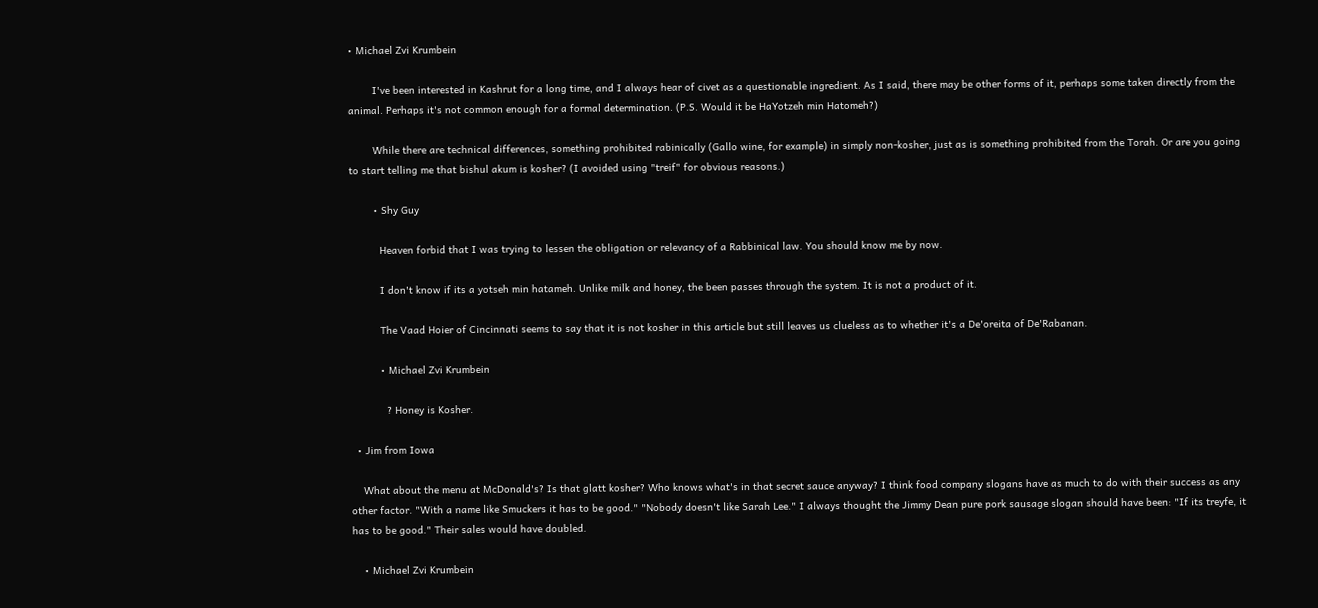• Michael Zvi Krumbein

        I've been interested in Kashrut for a long time, and I always hear of civet as a questionable ingredient. As I said, there may be other forms of it, perhaps some taken directly from the animal. Perhaps it's not common enough for a formal determination. (P.S. Would it be HaYotzeh min Hatomeh?)

        While there are technical differences, something prohibited rabinically (Gallo wine, for example) in simply non-kosher, just as is something prohibited from the Torah. Or are you going to start telling me that bishul akum is kosher? (I avoided using "treif" for obvious reasons.)

        • Shy Guy

          Heaven forbid that I was trying to lessen the obligation or relevancy of a Rabbinical law. You should know me by now.

          I don't know if its a yotseh min hatameh. Unlike milk and honey, the been passes through the system. It is not a product of it.

          The Vaad Hoier of Cincinnati seems to say that it is not kosher in this article but still leaves us clueless as to whether it's a De'oreita of De'Rabanan.

          • Michael Zvi Krumbein

            ? Honey is Kosher.

  • Jim from Iowa

    What about the menu at McDonald's? Is that glatt kosher? Who knows what's in that secret sauce anyway? I think food company slogans have as much to do with their success as any other factor. "With a name like Smuckers it has to be good." "Nobody doesn't like Sarah Lee." I always thought the Jimmy Dean pure pork sausage slogan should have been: "If its treyfe, it has to be good." Their sales would have doubled.

    • Michael Zvi Krumbein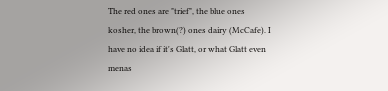The red ones are "trief", the blue ones kosher, the brown(?) ones dairy (McCafe). I have no idea if it's Glatt, or what Glatt even menas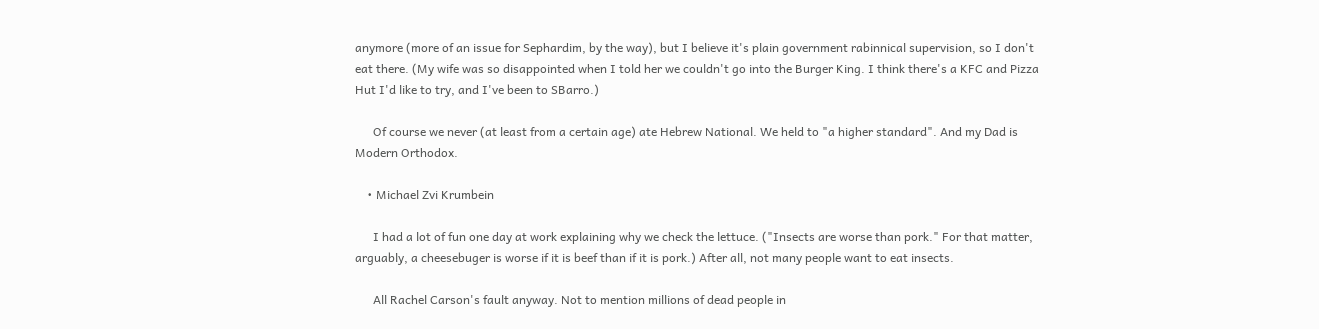anymore (more of an issue for Sephardim, by the way), but I believe it's plain government rabinnical supervision, so I don't eat there. (My wife was so disappointed when I told her we couldn't go into the Burger King. I think there's a KFC and Pizza Hut I'd like to try, and I've been to SBarro.)

      Of course we never (at least from a certain age) ate Hebrew National. We held to "a higher standard". And my Dad is Modern Orthodox.

    • Michael Zvi Krumbein

      I had a lot of fun one day at work explaining why we check the lettuce. ("Insects are worse than pork." For that matter, arguably, a cheesebuger is worse if it is beef than if it is pork.) After all, not many people want to eat insects.

      All Rachel Carson's fault anyway. Not to mention millions of dead people in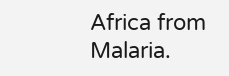Africa from Malaria.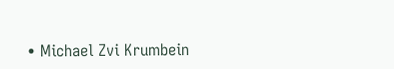• Michael Zvi Krumbein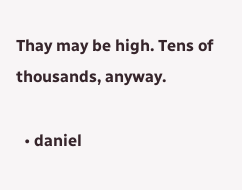Thay may be high. Tens of thousands, anyway.

  • daniel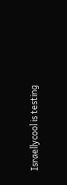Israellycool is testing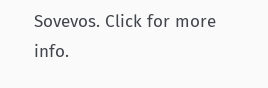Sovevos. Click for more info.